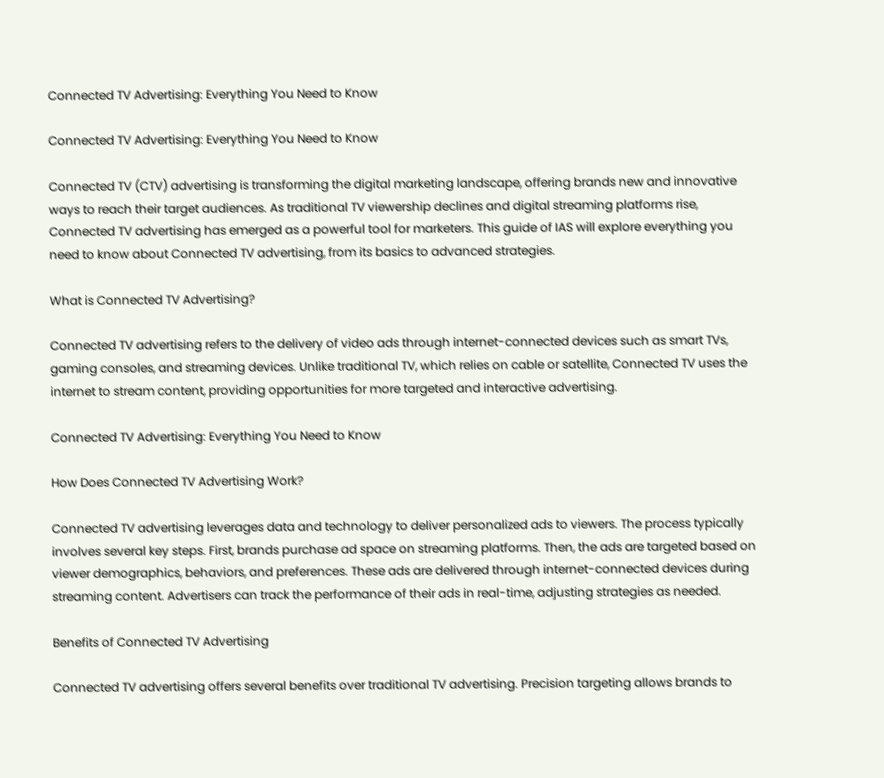Connected TV Advertising: Everything You Need to Know

Connected TV Advertising: Everything You Need to Know

Connected TV (CTV) advertising is transforming the digital marketing landscape, offering brands new and innovative ways to reach their target audiences. As traditional TV viewership declines and digital streaming platforms rise, Connected TV advertising has emerged as a powerful tool for marketers. This guide of IAS will explore everything you need to know about Connected TV advertising, from its basics to advanced strategies.

What is Connected TV Advertising?

Connected TV advertising refers to the delivery of video ads through internet-connected devices such as smart TVs, gaming consoles, and streaming devices. Unlike traditional TV, which relies on cable or satellite, Connected TV uses the internet to stream content, providing opportunities for more targeted and interactive advertising.

Connected TV Advertising: Everything You Need to Know

How Does Connected TV Advertising Work?

Connected TV advertising leverages data and technology to deliver personalized ads to viewers. The process typically involves several key steps. First, brands purchase ad space on streaming platforms. Then, the ads are targeted based on viewer demographics, behaviors, and preferences. These ads are delivered through internet-connected devices during streaming content. Advertisers can track the performance of their ads in real-time, adjusting strategies as needed.

Benefits of Connected TV Advertising

Connected TV advertising offers several benefits over traditional TV advertising. Precision targeting allows brands to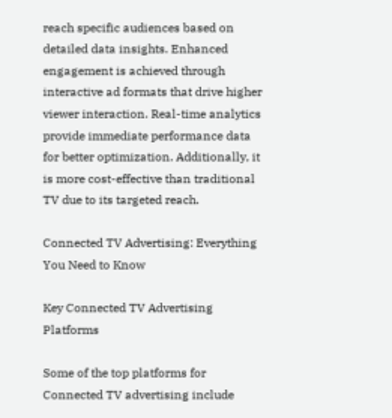reach specific audiences based on detailed data insights. Enhanced engagement is achieved through interactive ad formats that drive higher viewer interaction. Real-time analytics provide immediate performance data for better optimization. Additionally, it is more cost-effective than traditional TV due to its targeted reach.

Connected TV Advertising: Everything You Need to Know

Key Connected TV Advertising Platforms

Some of the top platforms for Connected TV advertising include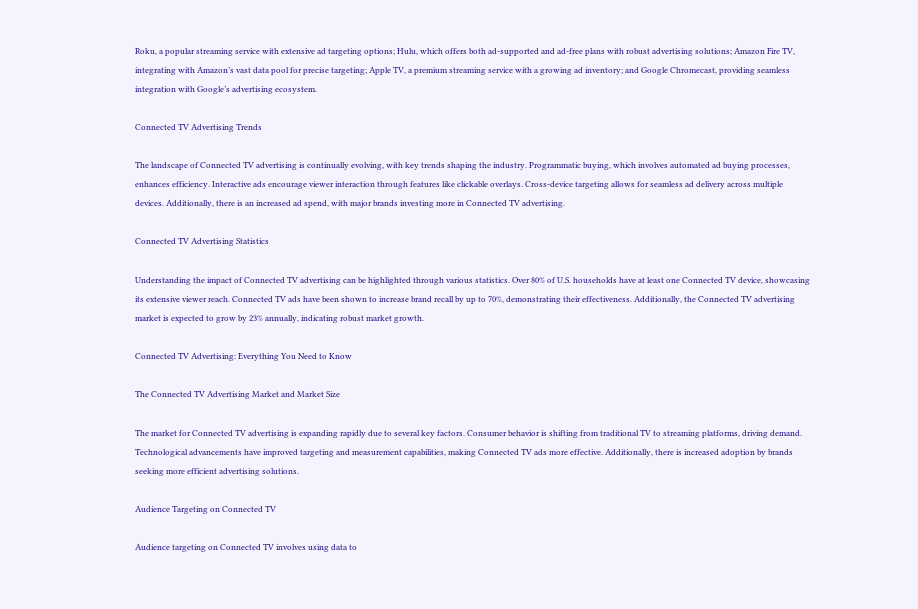Roku, a popular streaming service with extensive ad targeting options; Hulu, which offers both ad-supported and ad-free plans with robust advertising solutions; Amazon Fire TV, integrating with Amazon’s vast data pool for precise targeting; Apple TV, a premium streaming service with a growing ad inventory; and Google Chromecast, providing seamless integration with Google’s advertising ecosystem.

Connected TV Advertising Trends

The landscape of Connected TV advertising is continually evolving, with key trends shaping the industry. Programmatic buying, which involves automated ad buying processes, enhances efficiency. Interactive ads encourage viewer interaction through features like clickable overlays. Cross-device targeting allows for seamless ad delivery across multiple devices. Additionally, there is an increased ad spend, with major brands investing more in Connected TV advertising.

Connected TV Advertising Statistics

Understanding the impact of Connected TV advertising can be highlighted through various statistics. Over 80% of U.S. households have at least one Connected TV device, showcasing its extensive viewer reach. Connected TV ads have been shown to increase brand recall by up to 70%, demonstrating their effectiveness. Additionally, the Connected TV advertising market is expected to grow by 23% annually, indicating robust market growth.

Connected TV Advertising: Everything You Need to Know

The Connected TV Advertising Market and Market Size

The market for Connected TV advertising is expanding rapidly due to several key factors. Consumer behavior is shifting from traditional TV to streaming platforms, driving demand. Technological advancements have improved targeting and measurement capabilities, making Connected TV ads more effective. Additionally, there is increased adoption by brands seeking more efficient advertising solutions.

Audience Targeting on Connected TV

Audience targeting on Connected TV involves using data to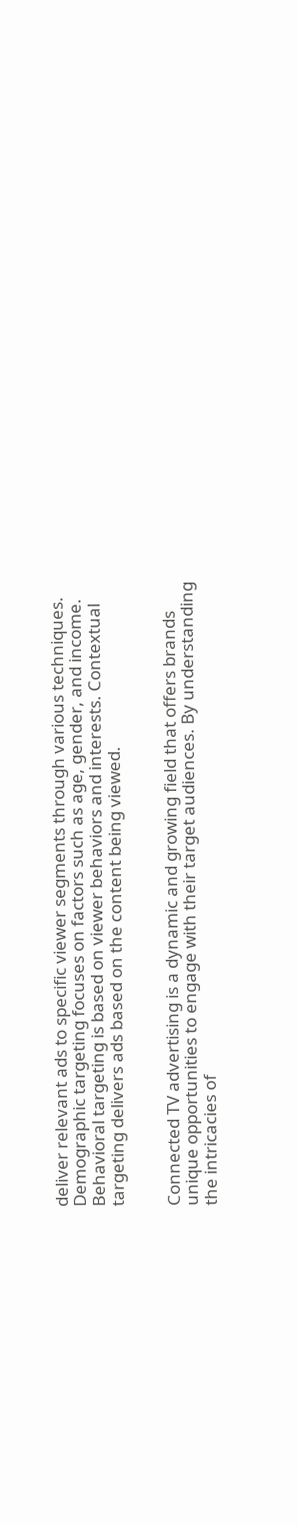deliver relevant ads to specific viewer segments through various techniques. Demographic targeting focuses on factors such as age, gender, and income. Behavioral targeting is based on viewer behaviors and interests. Contextual targeting delivers ads based on the content being viewed.


Connected TV advertising is a dynamic and growing field that offers brands unique opportunities to engage with their target audiences. By understanding the intricacies of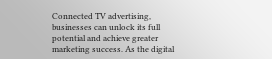Connected TV advertising, businesses can unlock its full potential and achieve greater marketing success. As the digital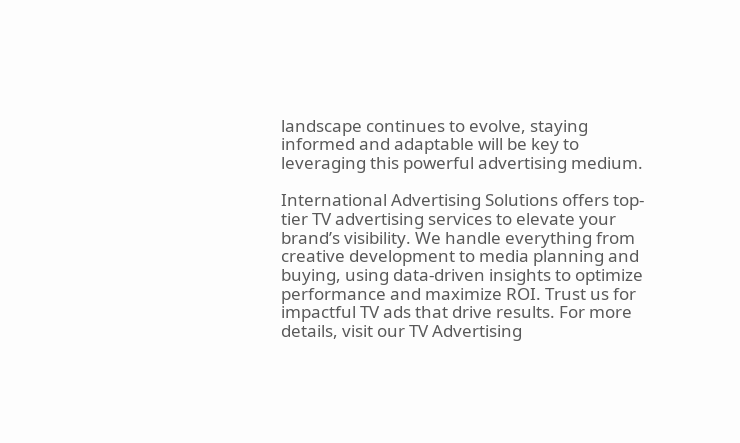landscape continues to evolve, staying informed and adaptable will be key to leveraging this powerful advertising medium.

International Advertising Solutions offers top-tier TV advertising services to elevate your brand’s visibility. We handle everything from creative development to media planning and buying, using data-driven insights to optimize performance and maximize ROI. Trust us for impactful TV ads that drive results. For more details, visit our TV Advertising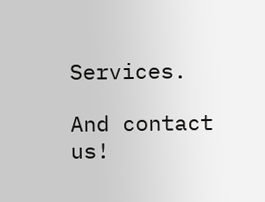Services.

And contact us!